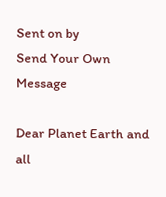Sent on by
Send Your Own Message

Dear Planet Earth and all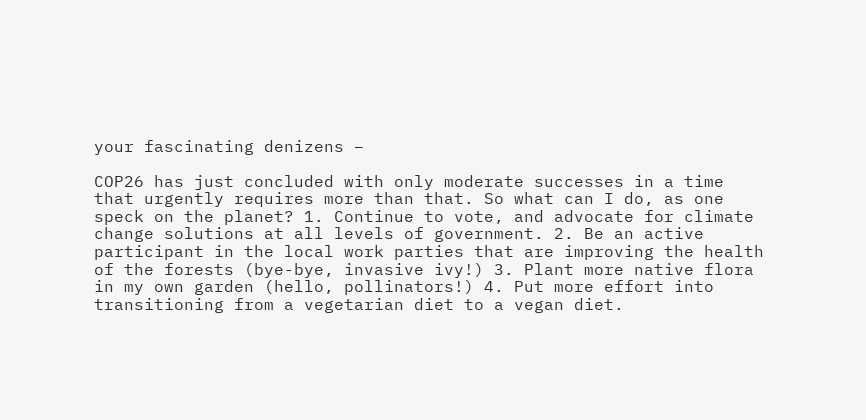your fascinating denizens –

COP26 has just concluded with only moderate successes in a time that urgently requires more than that. So what can I do, as one speck on the planet? 1. Continue to vote, and advocate for climate change solutions at all levels of government. 2. Be an active participant in the local work parties that are improving the health of the forests (bye-bye, invasive ivy!) 3. Plant more native flora in my own garden (hello, pollinators!) 4. Put more effort into transitioning from a vegetarian diet to a vegan diet.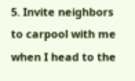5. Invite neighbors to carpool with me when I head to the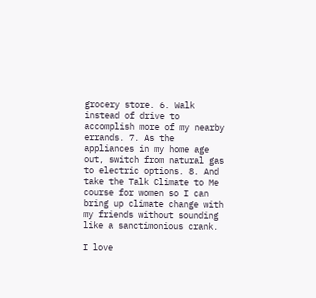grocery store. 6. Walk instead of drive to accomplish more of my nearby errands. 7. As the appliances in my home age out, switch from natural gas to electric options. 8. And take the Talk Climate to Me course for women so I can bring up climate change with my friends without sounding like a sanctimonious crank.

I love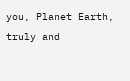you, Planet Earth, truly and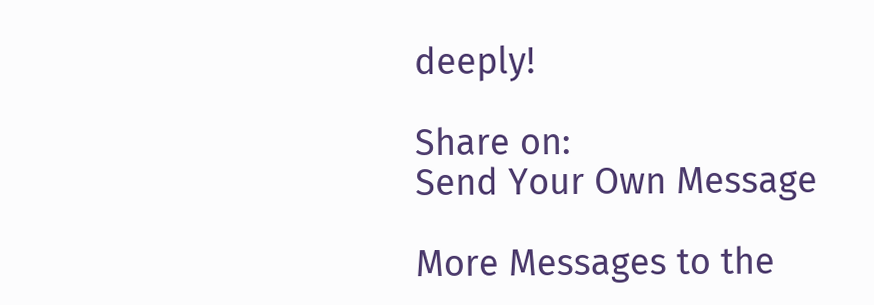deeply!

Share on:
Send Your Own Message

More Messages to the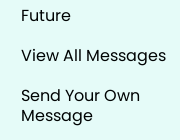Future

View All Messages

Send Your Own Message